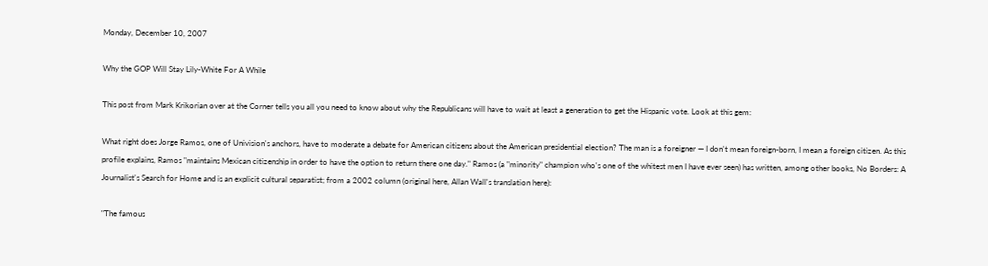Monday, December 10, 2007

Why the GOP Will Stay Lily-White For A While

This post from Mark Krikorian over at the Corner tells you all you need to know about why the Republicans will have to wait at least a generation to get the Hispanic vote. Look at this gem:

What right does Jorge Ramos, one of Univision's anchors, have to moderate a debate for American citizens about the American presidential election? The man is a foreigner — I don't mean foreign-born, I mean a foreign citizen. As this profile explains, Ramos "maintains Mexican citizenship in order to have the option to return there one day." Ramos (a "minority" champion who's one of the whitest men I have ever seen) has written, among other books, No Borders: A Journalist's Search for Home and is an explicit cultural separatist; from a 2002 column (original here, Allan Wall's translation here):

"The famous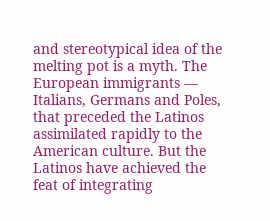and stereotypical idea of the melting pot is a myth. The European immigrants — Italians, Germans and Poles, that preceded the Latinos assimilated rapidly to the American culture. But the Latinos have achieved the feat of integrating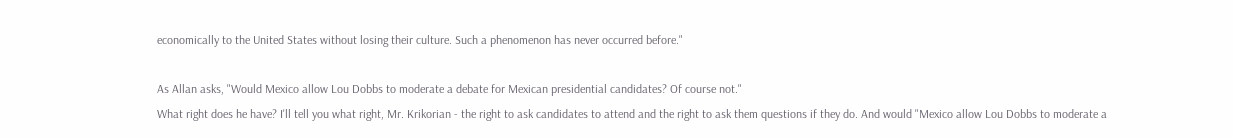economically to the United States without losing their culture. Such a phenomenon has never occurred before."

As Allan asks, "Would Mexico allow Lou Dobbs to moderate a debate for Mexican presidential candidates? Of course not."
What right does he have? I'll tell you what right, Mr. Krikorian - the right to ask candidates to attend and the right to ask them questions if they do. And would "Mexico allow Lou Dobbs to moderate a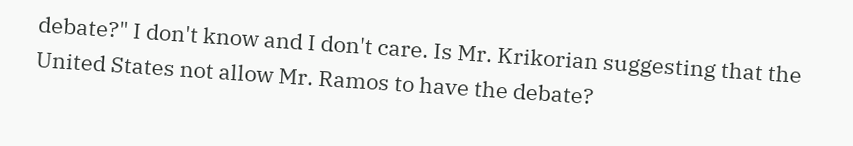debate?" I don't know and I don't care. Is Mr. Krikorian suggesting that the United States not allow Mr. Ramos to have the debate?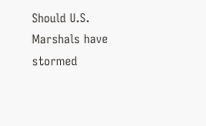Should U.S. Marshals have stormed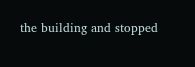the building and stopped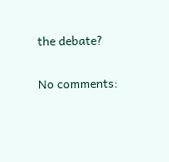the debate?

No comments: